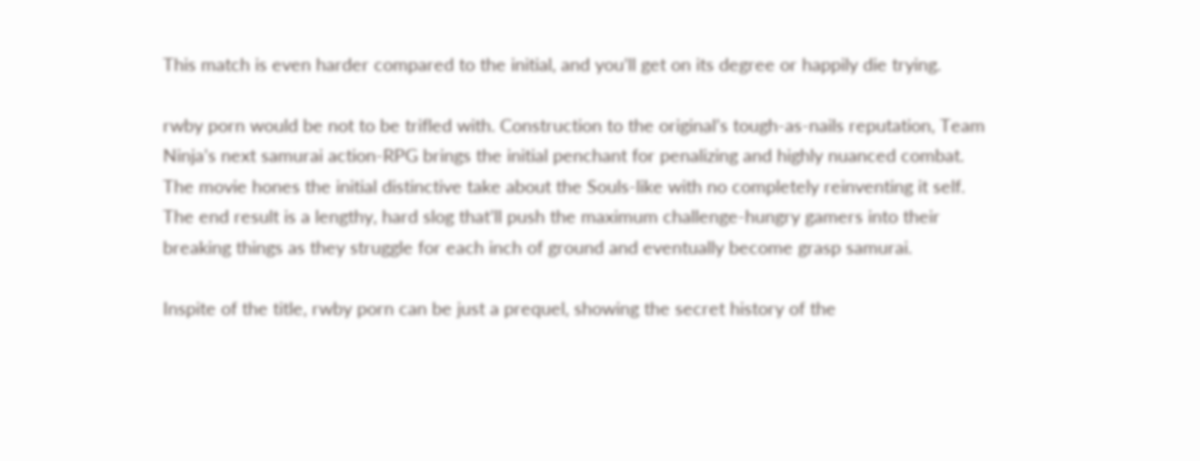This match is even harder compared to the initial, and you’ll get on its degree or happily die trying.

rwby porn would be not to be trifled with. Construction to the original’s tough-as-nails reputation, Team Ninja’s next samurai action-RPG brings the initial penchant for penalizing and highly nuanced combat. The movie hones the initial distinctive take about the Souls-like with no completely reinventing it self. The end result is a lengthy, hard slog that’ll push the maximum challenge-hungry gamers into their breaking things as they struggle for each inch of ground and eventually become grasp samurai.

Inspite of the title, rwby porn can be just a prequel, showing the secret history of the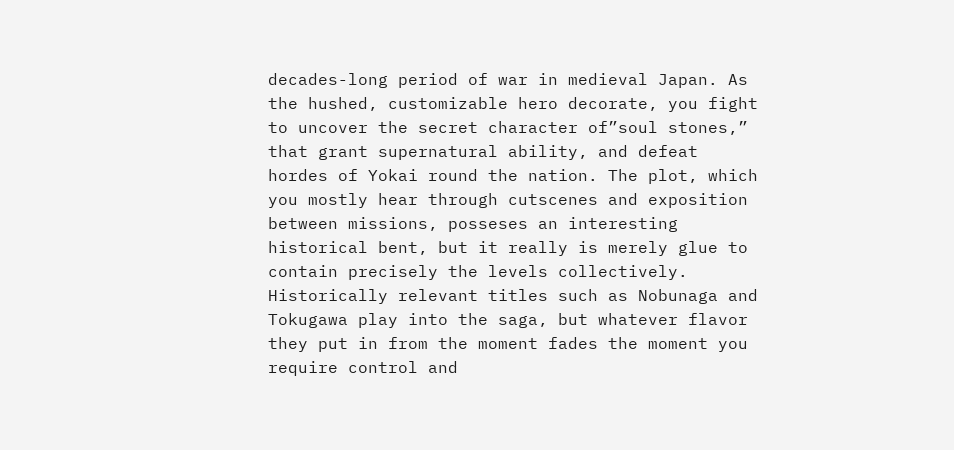decades-long period of war in medieval Japan. As the hushed, customizable hero decorate, you fight to uncover the secret character of”soul stones,” that grant supernatural ability, and defeat hordes of Yokai round the nation. The plot, which you mostly hear through cutscenes and exposition between missions, posseses an interesting historical bent, but it really is merely glue to contain precisely the levels collectively. Historically relevant titles such as Nobunaga and Tokugawa play into the saga, but whatever flavor they put in from the moment fades the moment you require control and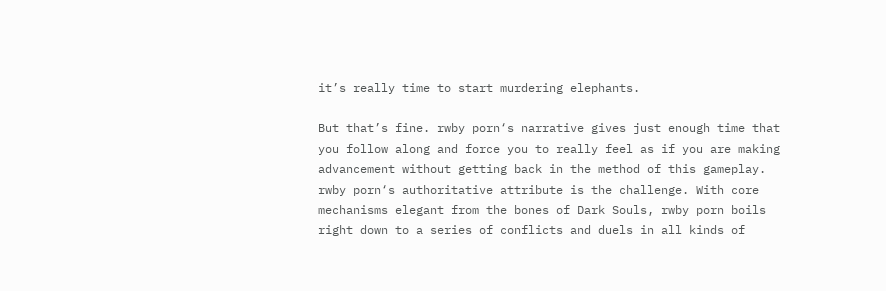it’s really time to start murdering elephants.

But that’s fine. rwby porn‘s narrative gives just enough time that you follow along and force you to really feel as if you are making advancement without getting back in the method of this gameplay. rwby porn‘s authoritative attribute is the challenge. With core mechanisms elegant from the bones of Dark Souls, rwby porn boils right down to a series of conflicts and duels in all kinds of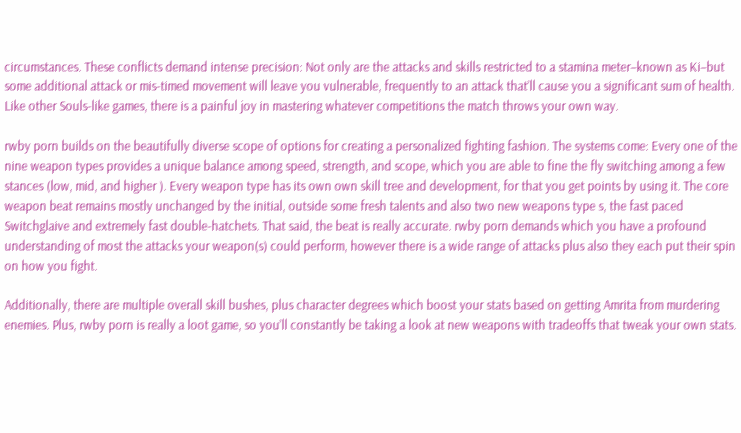circumstances. These conflicts demand intense precision: Not only are the attacks and skills restricted to a stamina meter–known as Ki–but some additional attack or mis-timed movement will leave you vulnerable, frequently to an attack that’ll cause you a significant sum of health. Like other Souls-like games, there is a painful joy in mastering whatever competitions the match throws your own way.

rwby porn builds on the beautifully diverse scope of options for creating a personalized fighting fashion. The systems come: Every one of the nine weapon types provides a unique balance among speed, strength, and scope, which you are able to fine the fly switching among a few stances (low, mid, and higher ). Every weapon type has its own own skill tree and development, for that you get points by using it. The core weapon beat remains mostly unchanged by the initial, outside some fresh talents and also two new weapons type s, the fast paced Switchglaive and extremely fast double-hatchets. That said, the beat is really accurate. rwby porn demands which you have a profound understanding of most the attacks your weapon(s) could perform, however there is a wide range of attacks plus also they each put their spin on how you fight.

Additionally, there are multiple overall skill bushes, plus character degrees which boost your stats based on getting Amrita from murdering enemies. Plus, rwby porn is really a loot game, so you’ll constantly be taking a look at new weapons with tradeoffs that tweak your own stats.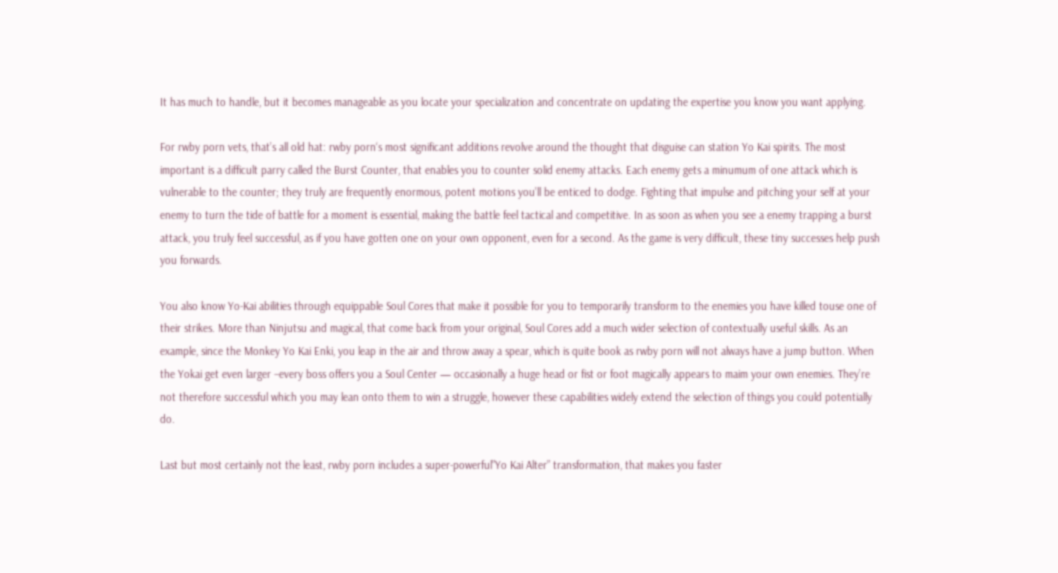It has much to handle, but it becomes manageable as you locate your specialization and concentrate on updating the expertise you know you want applying.

For rwby porn vets, that’s all old hat: rwby porn‘s most significant additions revolve around the thought that disguise can station Yo Kai spirits. The most important is a difficult parry called the Burst Counter, that enables you to counter solid enemy attacks. Each enemy gets a minumum of one attack which is vulnerable to the counter; they truly are frequently enormous, potent motions you’ll be enticed to dodge. Fighting that impulse and pitching your self at your enemy to turn the tide of battle for a moment is essential, making the battle feel tactical and competitive. In as soon as when you see a enemy trapping a burst attack, you truly feel successful, as if you have gotten one on your own opponent, even for a second. As the game is very difficult, these tiny successes help push you forwards.

You also know Yo-Kai abilities through equippable Soul Cores that make it possible for you to temporarily transform to the enemies you have killed touse one of their strikes. More than Ninjutsu and magical, that come back from your original, Soul Cores add a much wider selection of contextually useful skills. As an example, since the Monkey Yo Kai Enki, you leap in the air and throw away a spear, which is quite book as rwby porn will not always have a jump button. When the Yokai get even larger –every boss offers you a Soul Center — occasionally a huge head or fist or foot magically appears to maim your own enemies. They’re not therefore successful which you may lean onto them to win a struggle, however these capabilities widely extend the selection of things you could potentially do.

Last but most certainly not the least, rwby porn includes a super-powerful”Yo Kai Alter” transformation, that makes you faster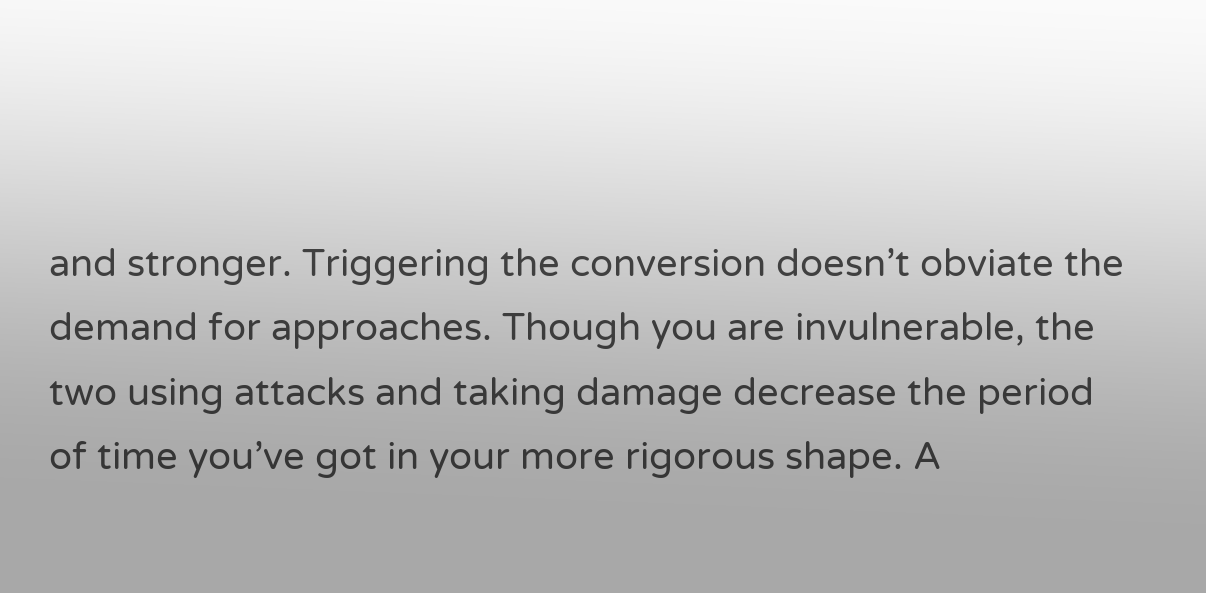and stronger. Triggering the conversion doesn’t obviate the demand for approaches. Though you are invulnerable, the two using attacks and taking damage decrease the period of time you’ve got in your more rigorous shape. A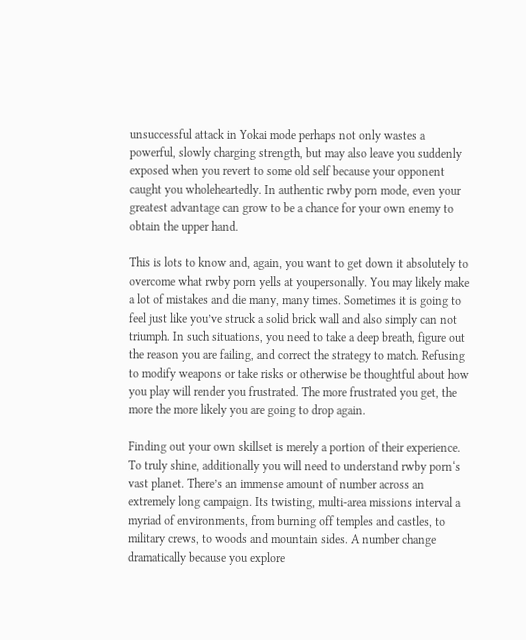unsuccessful attack in Yokai mode perhaps not only wastes a powerful, slowly charging strength, but may also leave you suddenly exposed when you revert to some old self because your opponent caught you wholeheartedly. In authentic rwby porn mode, even your greatest advantage can grow to be a chance for your own enemy to obtain the upper hand.

This is lots to know and, again, you want to get down it absolutely to overcome what rwby porn yells at youpersonally. You may likely make a lot of mistakes and die many, many times. Sometimes it is going to feel just like you’ve struck a solid brick wall and also simply can not triumph. In such situations, you need to take a deep breath, figure out the reason you are failing, and correct the strategy to match. Refusing to modify weapons or take risks or otherwise be thoughtful about how you play will render you frustrated. The more frustrated you get, the more the more likely you are going to drop again.

Finding out your own skillset is merely a portion of their experience. To truly shine, additionally you will need to understand rwby porn‘s vast planet. There’s an immense amount of number across an extremely long campaign. Its twisting, multi-area missions interval a myriad of environments, from burning off temples and castles, to military crews, to woods and mountain sides. A number change dramatically because you explore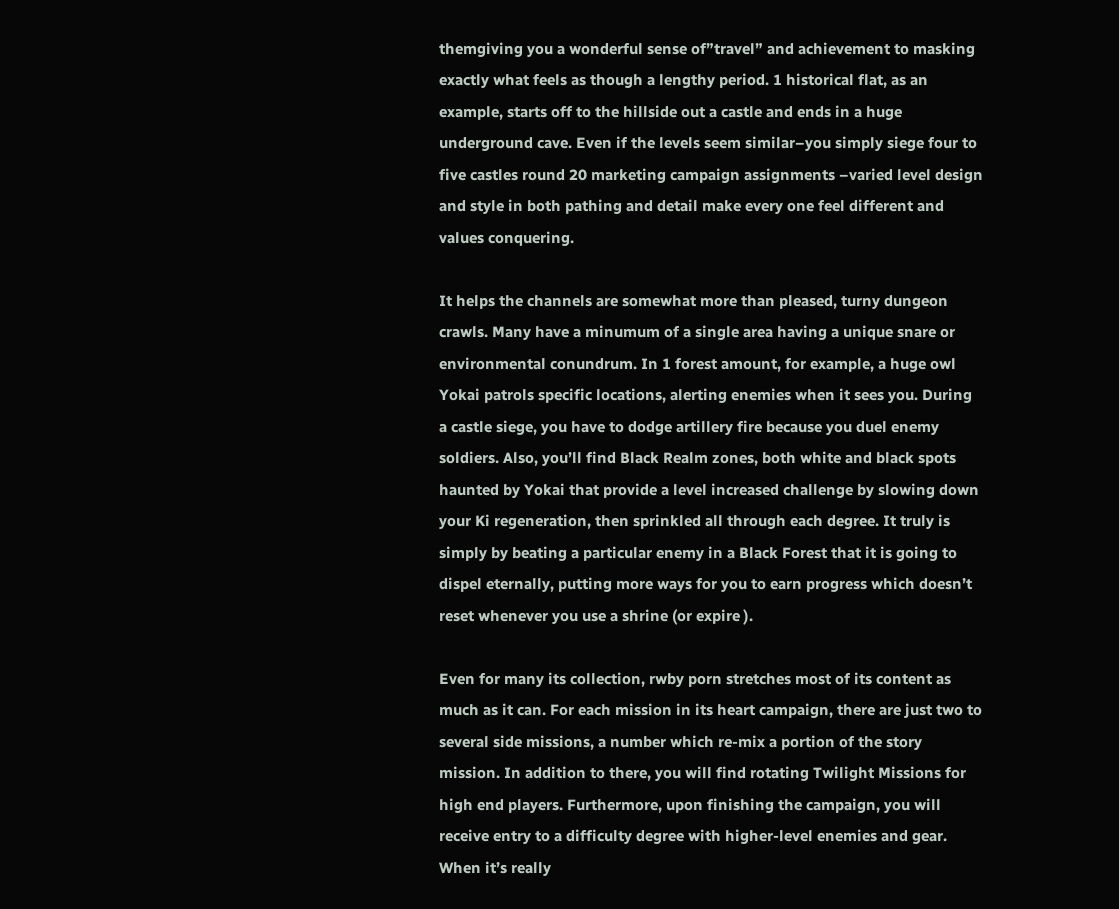themgiving you a wonderful sense of”travel” and achievement to masking exactly what feels as though a lengthy period. 1 historical flat, as an example, starts off to the hillside out a castle and ends in a huge underground cave. Even if the levels seem similar–you simply siege four to five castles round 20 marketing campaign assignments –varied level design and style in both pathing and detail make every one feel different and values conquering.

It helps the channels are somewhat more than pleased, turny dungeon crawls. Many have a minumum of a single area having a unique snare or environmental conundrum. In 1 forest amount, for example, a huge owl Yokai patrols specific locations, alerting enemies when it sees you. During a castle siege, you have to dodge artillery fire because you duel enemy soldiers. Also, you’ll find Black Realm zones, both white and black spots haunted by Yokai that provide a level increased challenge by slowing down your Ki regeneration, then sprinkled all through each degree. It truly is simply by beating a particular enemy in a Black Forest that it is going to dispel eternally, putting more ways for you to earn progress which doesn’t reset whenever you use a shrine (or expire ).

Even for many its collection, rwby porn stretches most of its content as much as it can. For each mission in its heart campaign, there are just two to several side missions, a number which re-mix a portion of the story mission. In addition to there, you will find rotating Twilight Missions for high end players. Furthermore, upon finishing the campaign, you will receive entry to a difficulty degree with higher-level enemies and gear. When it’s really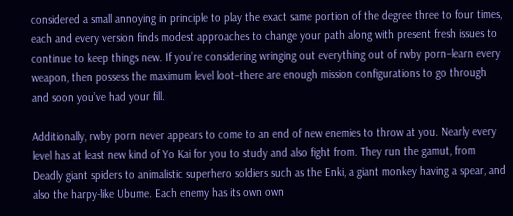considered a small annoying in principle to play the exact same portion of the degree three to four times, each and every version finds modest approaches to change your path along with present fresh issues to continue to keep things new. If you’re considering wringing out everything out of rwby porn–learn every weapon, then possess the maximum level loot–there are enough mission configurations to go through and soon you’ve had your fill.

Additionally, rwby porn never appears to come to an end of new enemies to throw at you. Nearly every level has at least new kind of Yo Kai for you to study and also fight from. They run the gamut, from Deadly giant spiders to animalistic superhero soldiers such as the Enki, a giant monkey having a spear, and also the harpy-like Ubume. Each enemy has its own own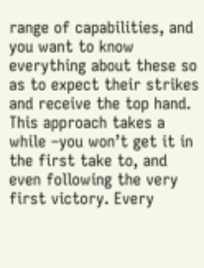range of capabilities, and you want to know everything about these so as to expect their strikes and receive the top hand. This approach takes a while –you won’t get it in the first take to, and even following the very first victory. Every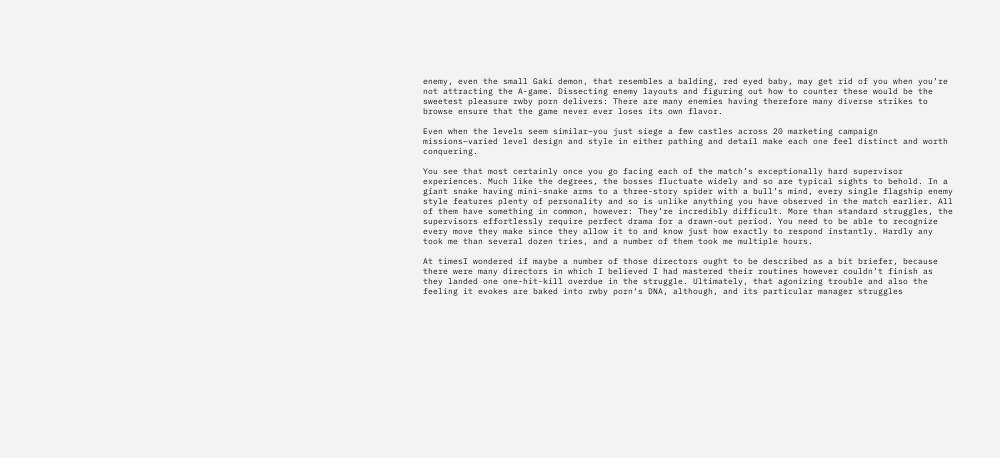enemy, even the small Gaki demon, that resembles a balding, red eyed baby, may get rid of you when you’re not attracting the A-game. Dissecting enemy layouts and figuring out how to counter these would be the sweetest pleasure rwby porn delivers: There are many enemies having therefore many diverse strikes to browse ensure that the game never ever loses its own flavor.

Even when the levels seem similar–you just siege a few castles across 20 marketing campaign missions–varied level design and style in either pathing and detail make each one feel distinct and worth conquering.

You see that most certainly once you go facing each of the match’s exceptionally hard supervisor experiences. Much like the degrees, the bosses fluctuate widely and so are typical sights to behold. In a giant snake having mini-snake arms to a three-story spider with a bull’s mind, every single flagship enemy style features plenty of personality and so is unlike anything you have observed in the match earlier. All of them have something in common, however: They’re incredibly difficult. More than standard struggles, the supervisors effortlessly require perfect drama for a drawn-out period. You need to be able to recognize every move they make since they allow it to and know just how exactly to respond instantly. Hardly any took me than several dozen tries, and a number of them took me multiple hours.

At timesI wondered if maybe a number of those directors ought to be described as a bit briefer, because there were many directors in which I believed I had mastered their routines however couldn’t finish as they landed one one-hit-kill overdue in the struggle. Ultimately, that agonizing trouble and also the feeling it evokes are baked into rwby porn‘s DNA, although, and its particular manager struggles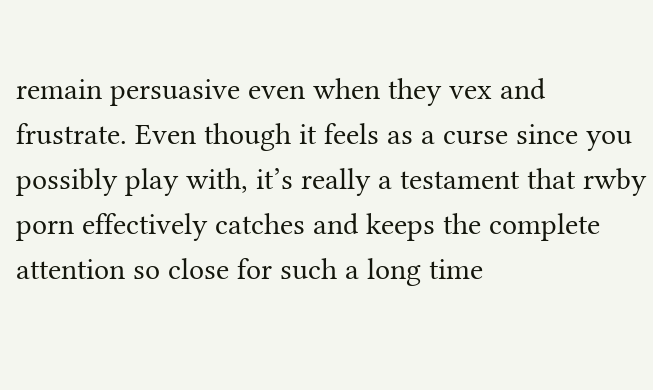remain persuasive even when they vex and frustrate. Even though it feels as a curse since you possibly play with, it’s really a testament that rwby porn effectively catches and keeps the complete attention so close for such a long time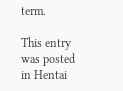term.

This entry was posted in Hentai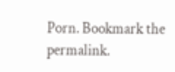Porn. Bookmark the permalink.